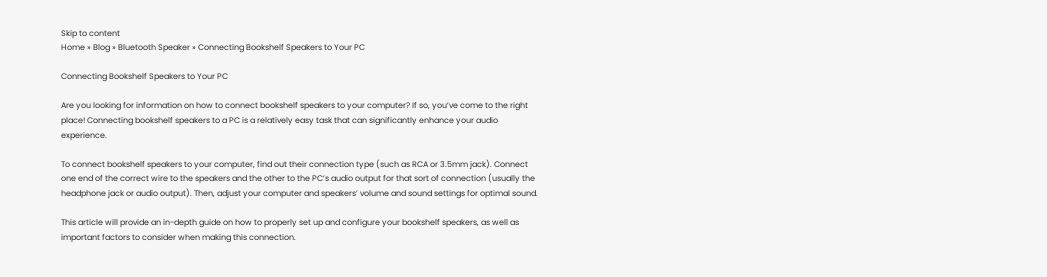Skip to content
Home » Blog » Bluetooth Speaker » Connecting Bookshelf Speakers to Your PC

Connecting Bookshelf Speakers to Your PC

Are you looking for information on how to connect bookshelf speakers to your computer? If so, you’ve come to the right place! Connecting bookshelf speakers to a PC is a relatively easy task that can significantly enhance your audio experience.

To connect bookshelf speakers to your computer, find out their connection type (such as RCA or 3.5mm jack). Connect one end of the correct wire to the speakers and the other to the PC’s audio output for that sort of connection (usually the headphone jack or audio output). Then, adjust your computer and speakers’ volume and sound settings for optimal sound.

This article will provide an in-depth guide on how to properly set up and configure your bookshelf speakers, as well as important factors to consider when making this connection.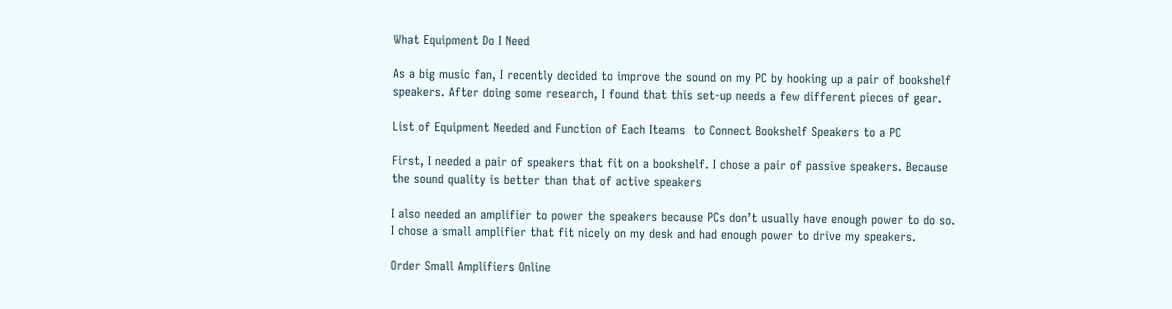What Equipment Do I Need

As a big music fan, I recently decided to improve the sound on my PC by hooking up a pair of bookshelf speakers. After doing some research, I found that this set-up needs a few different pieces of gear.

List of Equipment Needed and Function of Each Iteams  to Connect Bookshelf Speakers to a PC

First, I needed a pair of speakers that fit on a bookshelf. I chose a pair of passive speakers. Because the sound quality is better than that of active speakers

I also needed an amplifier to power the speakers because PCs don’t usually have enough power to do so. I chose a small amplifier that fit nicely on my desk and had enough power to drive my speakers.

Order Small Amplifiers Online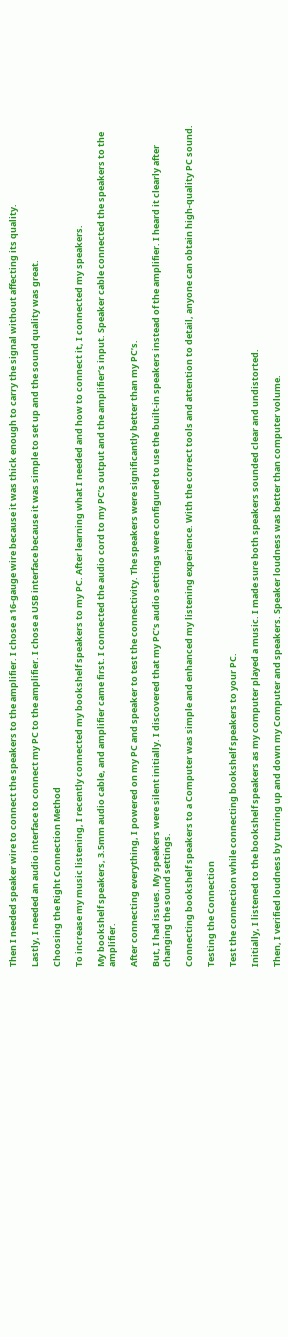Then I needed speaker wire to connect the speakers to the amplifier. I chose a 16-gauge wire because it was thick enough to carry the signal without affecting its quality.

Lastly, I needed an audio interface to connect my PC to the amplifier. I chose a USB interface because it was simple to set up and the sound quality was great.

Choosing the Right Connection Method

To increase my music listening, I recently connected my bookshelf speakers to my PC. After learning what I needed and how to connect it, I connected my speakers.

My bookshelf speakers, 3.5mm audio cable, and amplifier came first. I connected the audio cord to my PC’s output and the amplifier’s input. Speaker cable connected the speakers to the amplifier.

After connecting everything, I powered on my PC and speaker to test the connectivity. The speakers were significantly better than my PC’s.

But, I had issues. My speakers were silent initially. I discovered that my PC’s audio settings were configured to use the built-in speakers instead of the amplifier. I heard it clearly after changing the sound settings.

Connecting bookshelf speakers to a Computer was simple and enhanced my listening experience. With the correct tools and attention to detail, anyone can obtain high-quality PC sound.

Testing the Connection

Test the connection while connecting bookshelf speakers to your PC.

Initially, I listened to the bookshelf speakers as my computer played a music. I made sure both speakers sounded clear and undistorted.

Then, I verified loudness by turning up and down my Computer and speakers. Speaker loudness was better than computer volume.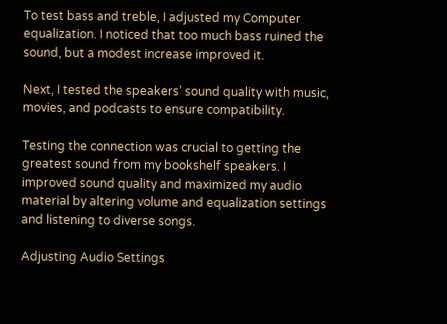To test bass and treble, I adjusted my Computer equalization. I noticed that too much bass ruined the sound, but a modest increase improved it.

Next, I tested the speakers’ sound quality with music, movies, and podcasts to ensure compatibility.

Testing the connection was crucial to getting the greatest sound from my bookshelf speakers. I improved sound quality and maximized my audio material by altering volume and equalization settings and listening to diverse songs.

Adjusting Audio Settings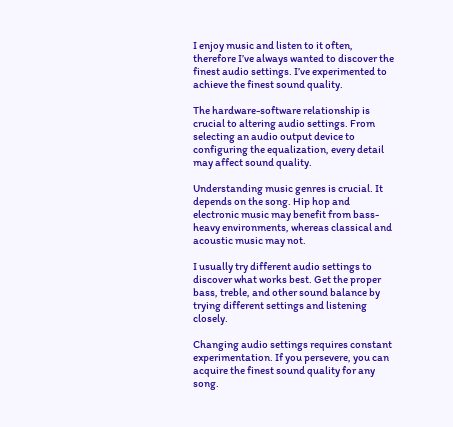I enjoy music and listen to it often, therefore I’ve always wanted to discover the finest audio settings. I’ve experimented to achieve the finest sound quality.

The hardware-software relationship is crucial to altering audio settings. From selecting an audio output device to configuring the equalization, every detail may affect sound quality.

Understanding music genres is crucial. It depends on the song. Hip hop and electronic music may benefit from bass-heavy environments, whereas classical and acoustic music may not.

I usually try different audio settings to discover what works best. Get the proper bass, treble, and other sound balance by trying different settings and listening closely.

Changing audio settings requires constant experimentation. If you persevere, you can acquire the finest sound quality for any song.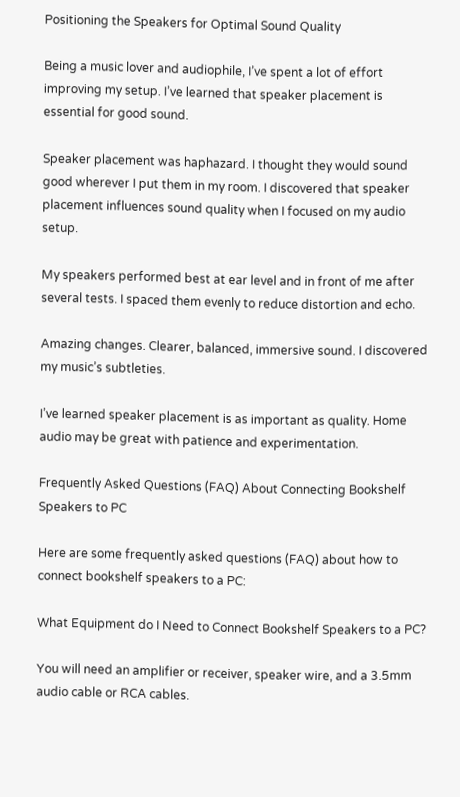Positioning the Speakers for Optimal Sound Quality

Being a music lover and audiophile, I’ve spent a lot of effort improving my setup. I’ve learned that speaker placement is essential for good sound.

Speaker placement was haphazard. I thought they would sound good wherever I put them in my room. I discovered that speaker placement influences sound quality when I focused on my audio setup.

My speakers performed best at ear level and in front of me after several tests. I spaced them evenly to reduce distortion and echo.

Amazing changes. Clearer, balanced, immersive sound. I discovered my music’s subtleties.

I’ve learned speaker placement is as important as quality. Home audio may be great with patience and experimentation.

Frequently Asked Questions (FAQ) About Connecting Bookshelf Speakers to PC

Here are some frequently asked questions (FAQ) about how to connect bookshelf speakers to a PC:

What Equipment do I Need to Connect Bookshelf Speakers to a PC?

You will need an amplifier or receiver, speaker wire, and a 3.5mm audio cable or RCA cables.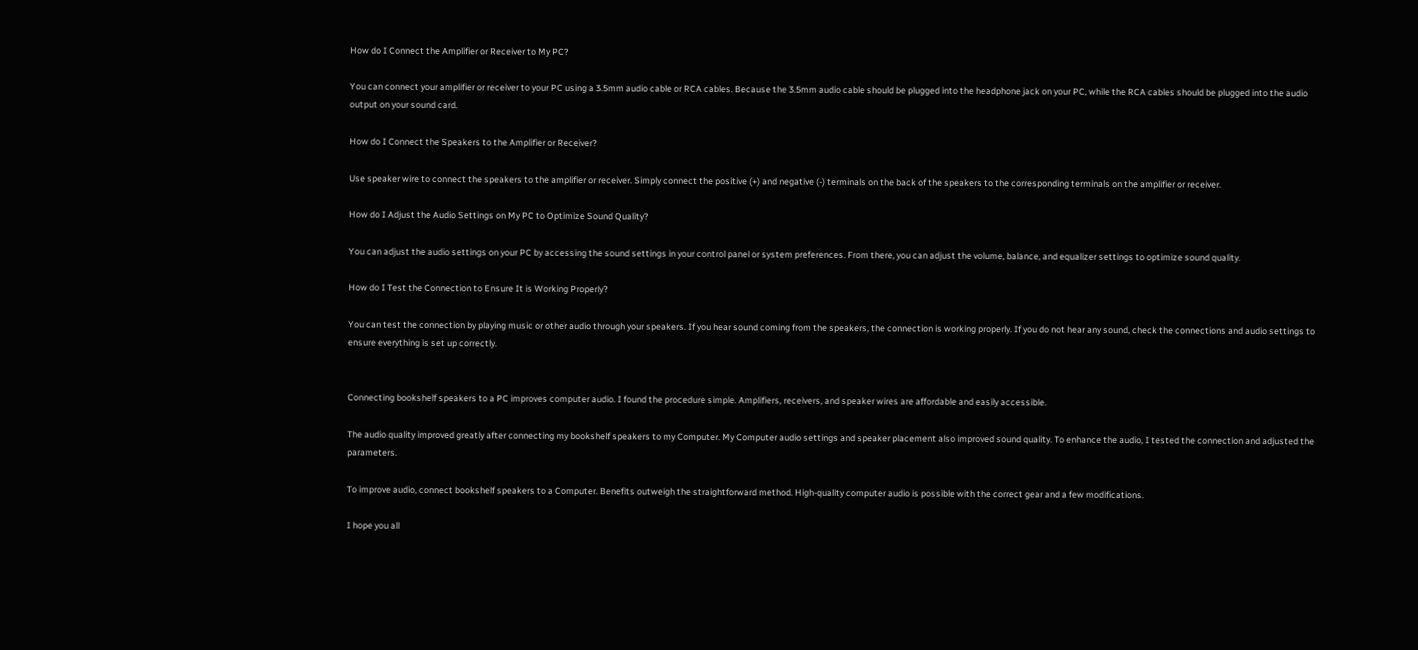How do I Connect the Amplifier or Receiver to My PC?

You can connect your amplifier or receiver to your PC using a 3.5mm audio cable or RCA cables. Because the 3.5mm audio cable should be plugged into the headphone jack on your PC, while the RCA cables should be plugged into the audio output on your sound card.

How do I Connect the Speakers to the Amplifier or Receiver?

Use speaker wire to connect the speakers to the amplifier or receiver. Simply connect the positive (+) and negative (-) terminals on the back of the speakers to the corresponding terminals on the amplifier or receiver.

How do I Adjust the Audio Settings on My PC to Optimize Sound Quality?

You can adjust the audio settings on your PC by accessing the sound settings in your control panel or system preferences. From there, you can adjust the volume, balance, and equalizer settings to optimize sound quality.

How do I Test the Connection to Ensure It is Working Properly?

You can test the connection by playing music or other audio through your speakers. If you hear sound coming from the speakers, the connection is working properly. If you do not hear any sound, check the connections and audio settings to ensure everything is set up correctly.


Connecting bookshelf speakers to a PC improves computer audio. I found the procedure simple. Amplifiers, receivers, and speaker wires are affordable and easily accessible.

The audio quality improved greatly after connecting my bookshelf speakers to my Computer. My Computer audio settings and speaker placement also improved sound quality. To enhance the audio, I tested the connection and adjusted the parameters.

To improve audio, connect bookshelf speakers to a Computer. Benefits outweigh the straightforward method. High-quality computer audio is possible with the correct gear and a few modifications.

I hope you all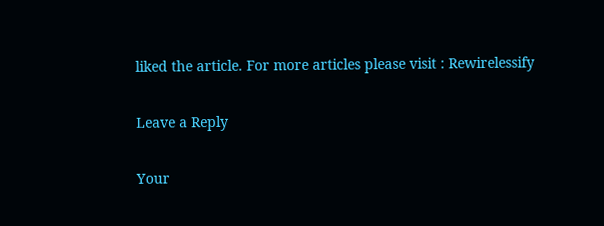liked the article. For more articles please visit : Rewirelessify

Leave a Reply

Your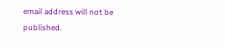email address will not be published.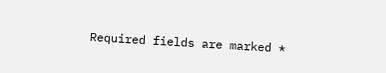Required fields are marked *